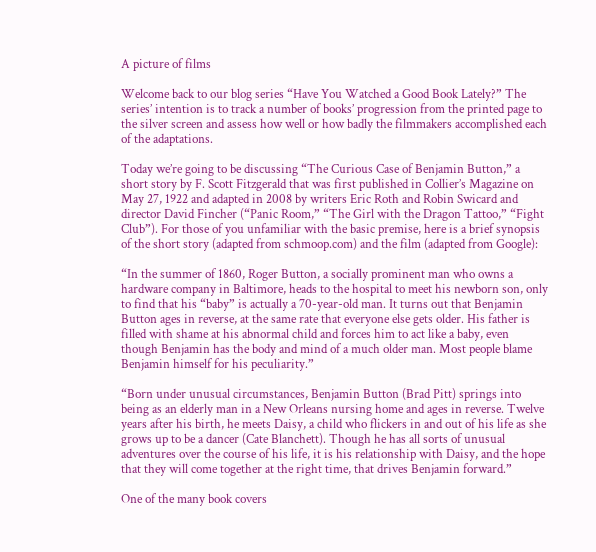A picture of films

Welcome back to our blog series “Have You Watched a Good Book Lately?” The series’ intention is to track a number of books’ progression from the printed page to the silver screen and assess how well or how badly the filmmakers accomplished each of the adaptations.

Today we’re going to be discussing “The Curious Case of Benjamin Button,” a short story by F. Scott Fitzgerald that was first published in Collier’s Magazine on May 27, 1922 and adapted in 2008 by writers Eric Roth and Robin Swicard and director David Fincher (“Panic Room,” “The Girl with the Dragon Tattoo,” “Fight Club”). For those of you unfamiliar with the basic premise, here is a brief synopsis of the short story (adapted from schmoop.com) and the film (adapted from Google):

“In the summer of 1860, Roger Button, a socially prominent man who owns a hardware company in Baltimore, heads to the hospital to meet his newborn son, only to find that his “baby” is actually a 70-year-old man. It turns out that Benjamin Button ages in reverse, at the same rate that everyone else gets older. His father is filled with shame at his abnormal child and forces him to act like a baby, even though Benjamin has the body and mind of a much older man. Most people blame Benjamin himself for his peculiarity.”

“Born under unusual circumstances, Benjamin Button (Brad Pitt) springs into being as an elderly man in a New Orleans nursing home and ages in reverse. Twelve years after his birth, he meets Daisy, a child who flickers in and out of his life as she grows up to be a dancer (Cate Blanchett). Though he has all sorts of unusual adventures over the course of his life, it is his relationship with Daisy, and the hope that they will come together at the right time, that drives Benjamin forward.”

One of the many book covers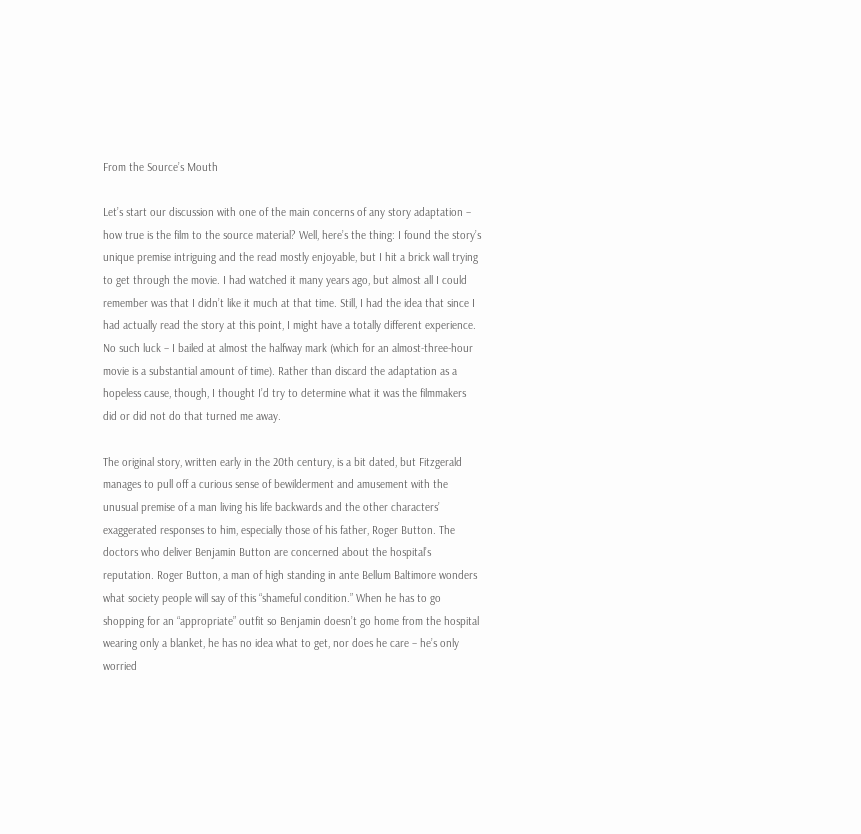From the Source’s Mouth

Let’s start our discussion with one of the main concerns of any story adaptation – how true is the film to the source material? Well, here’s the thing: I found the story’s unique premise intriguing and the read mostly enjoyable, but I hit a brick wall trying to get through the movie. I had watched it many years ago, but almost all I could remember was that I didn’t like it much at that time. Still, I had the idea that since I had actually read the story at this point, I might have a totally different experience. No such luck – I bailed at almost the halfway mark (which for an almost-three-hour movie is a substantial amount of time). Rather than discard the adaptation as a hopeless cause, though, I thought I’d try to determine what it was the filmmakers did or did not do that turned me away.

The original story, written early in the 20th century, is a bit dated, but Fitzgerald manages to pull off a curious sense of bewilderment and amusement with the unusual premise of a man living his life backwards and the other characters’ exaggerated responses to him, especially those of his father, Roger Button. The doctors who deliver Benjamin Button are concerned about the hospital’s reputation. Roger Button, a man of high standing in ante Bellum Baltimore wonders what society people will say of this “shameful condition.” When he has to go shopping for an “appropriate” outfit so Benjamin doesn’t go home from the hospital wearing only a blanket, he has no idea what to get, nor does he care – he’s only worried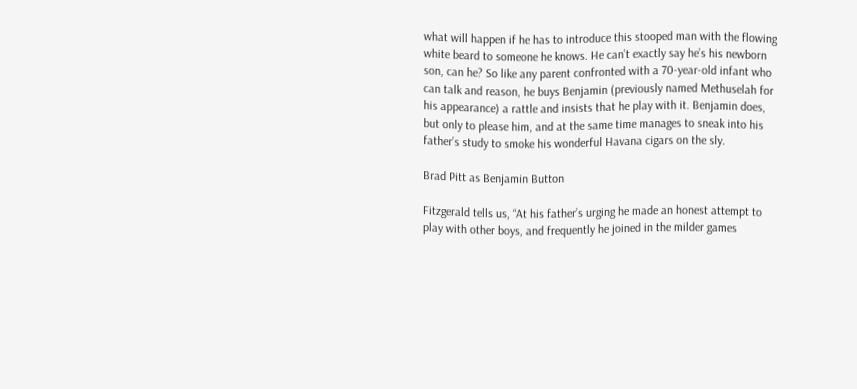what will happen if he has to introduce this stooped man with the flowing white beard to someone he knows. He can’t exactly say he’s his newborn son, can he? So like any parent confronted with a 70-year-old infant who can talk and reason, he buys Benjamin (previously named Methuselah for his appearance) a rattle and insists that he play with it. Benjamin does, but only to please him, and at the same time manages to sneak into his father’s study to smoke his wonderful Havana cigars on the sly.

Brad Pitt as Benjamin Button

Fitzgerald tells us, “At his father’s urging he made an honest attempt to play with other boys, and frequently he joined in the milder games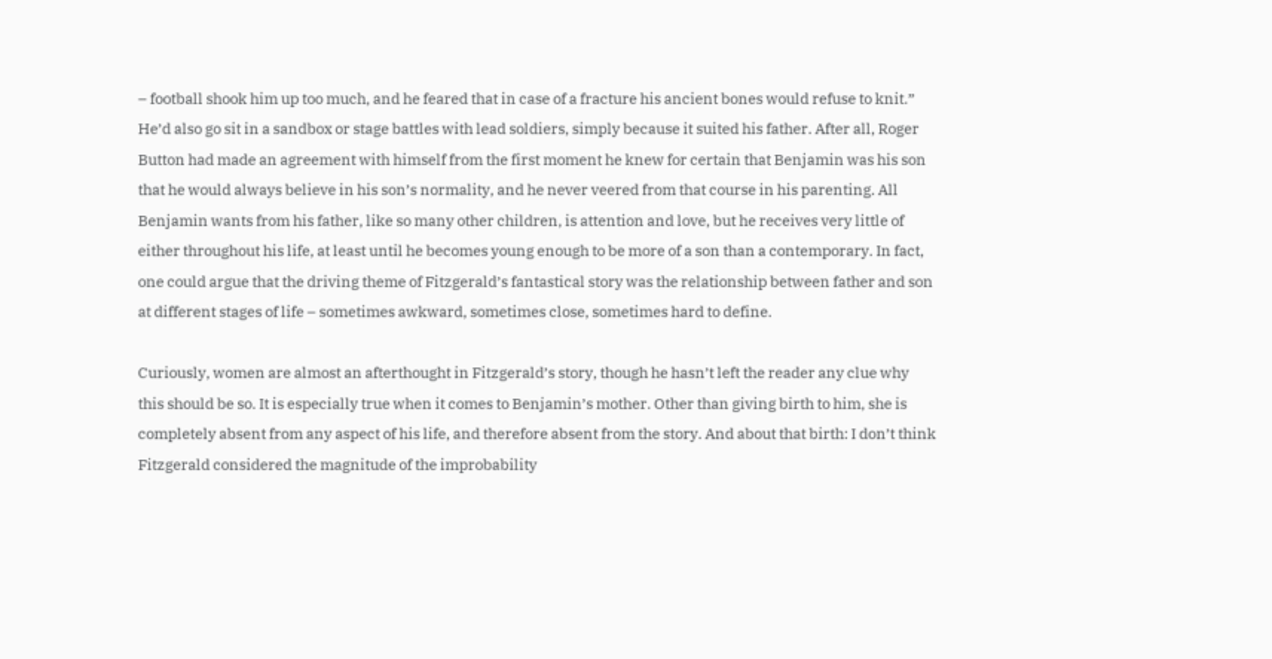– football shook him up too much, and he feared that in case of a fracture his ancient bones would refuse to knit.” He’d also go sit in a sandbox or stage battles with lead soldiers, simply because it suited his father. After all, Roger Button had made an agreement with himself from the first moment he knew for certain that Benjamin was his son that he would always believe in his son’s normality, and he never veered from that course in his parenting. All Benjamin wants from his father, like so many other children, is attention and love, but he receives very little of either throughout his life, at least until he becomes young enough to be more of a son than a contemporary. In fact, one could argue that the driving theme of Fitzgerald’s fantastical story was the relationship between father and son at different stages of life – sometimes awkward, sometimes close, sometimes hard to define.

Curiously, women are almost an afterthought in Fitzgerald’s story, though he hasn’t left the reader any clue why this should be so. It is especially true when it comes to Benjamin’s mother. Other than giving birth to him, she is completely absent from any aspect of his life, and therefore absent from the story. And about that birth: I don’t think Fitzgerald considered the magnitude of the improbability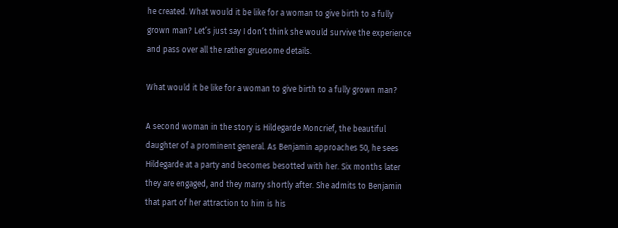he created. What would it be like for a woman to give birth to a fully grown man? Let’s just say I don’t think she would survive the experience and pass over all the rather gruesome details.

What would it be like for a woman to give birth to a fully grown man?

A second woman in the story is Hildegarde Moncrief, the beautiful daughter of a prominent general. As Benjamin approaches 50, he sees Hildegarde at a party and becomes besotted with her. Six months later they are engaged, and they marry shortly after. She admits to Benjamin that part of her attraction to him is his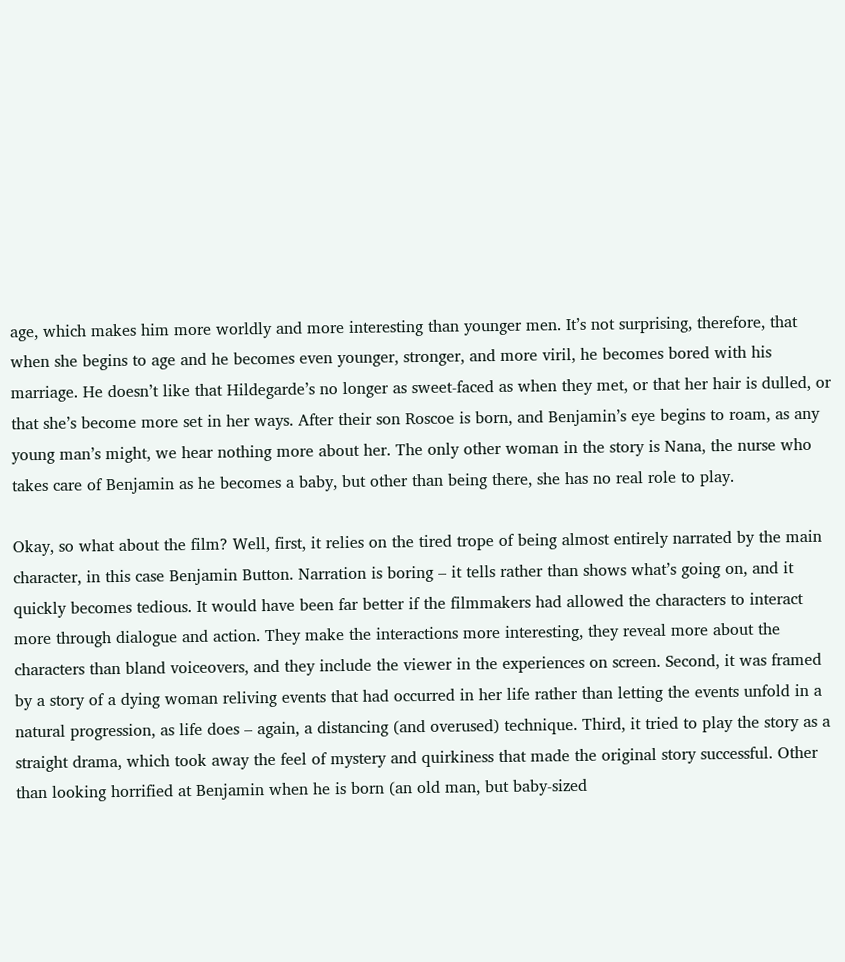age, which makes him more worldly and more interesting than younger men. It’s not surprising, therefore, that when she begins to age and he becomes even younger, stronger, and more viril, he becomes bored with his marriage. He doesn’t like that Hildegarde’s no longer as sweet-faced as when they met, or that her hair is dulled, or that she’s become more set in her ways. After their son Roscoe is born, and Benjamin’s eye begins to roam, as any young man’s might, we hear nothing more about her. The only other woman in the story is Nana, the nurse who takes care of Benjamin as he becomes a baby, but other than being there, she has no real role to play.

Okay, so what about the film? Well, first, it relies on the tired trope of being almost entirely narrated by the main character, in this case Benjamin Button. Narration is boring – it tells rather than shows what’s going on, and it quickly becomes tedious. It would have been far better if the filmmakers had allowed the characters to interact more through dialogue and action. They make the interactions more interesting, they reveal more about the characters than bland voiceovers, and they include the viewer in the experiences on screen. Second, it was framed by a story of a dying woman reliving events that had occurred in her life rather than letting the events unfold in a natural progression, as life does – again, a distancing (and overused) technique. Third, it tried to play the story as a straight drama, which took away the feel of mystery and quirkiness that made the original story successful. Other than looking horrified at Benjamin when he is born (an old man, but baby-sized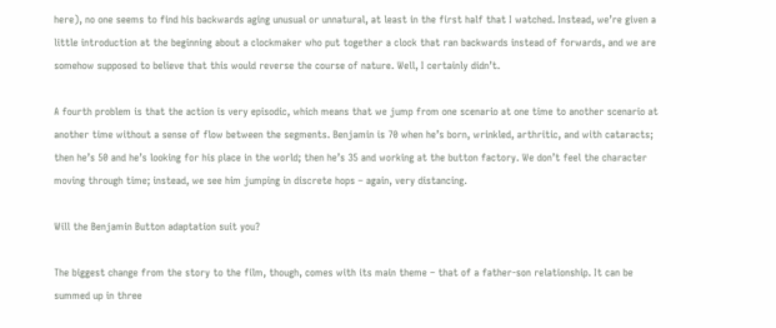here), no one seems to find his backwards aging unusual or unnatural, at least in the first half that I watched. Instead, we’re given a little introduction at the beginning about a clockmaker who put together a clock that ran backwards instead of forwards, and we are somehow supposed to believe that this would reverse the course of nature. Well, I certainly didn’t.

A fourth problem is that the action is very episodic, which means that we jump from one scenario at one time to another scenario at another time without a sense of flow between the segments. Benjamin is 70 when he’s born, wrinkled, arthritic, and with cataracts; then he’s 50 and he’s looking for his place in the world; then he’s 35 and working at the button factory. We don’t feel the character moving through time; instead, we see him jumping in discrete hops – again, very distancing.

Will the Benjamin Button adaptation suit you?

The biggest change from the story to the film, though, comes with its main theme – that of a father-son relationship. It can be summed up in three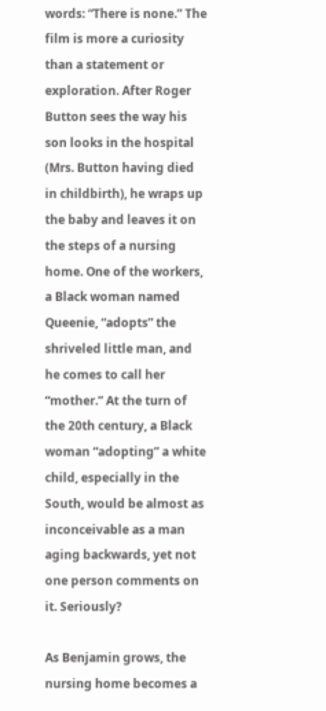words: “There is none.” The film is more a curiosity than a statement or exploration. After Roger Button sees the way his son looks in the hospital (Mrs. Button having died in childbirth), he wraps up the baby and leaves it on the steps of a nursing home. One of the workers, a Black woman named Queenie, “adopts” the shriveled little man, and he comes to call her “mother.” At the turn of the 20th century, a Black woman “adopting” a white child, especially in the South, would be almost as inconceivable as a man aging backwards, yet not one person comments on it. Seriously?

As Benjamin grows, the nursing home becomes a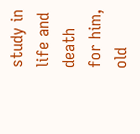study in life and death for him, old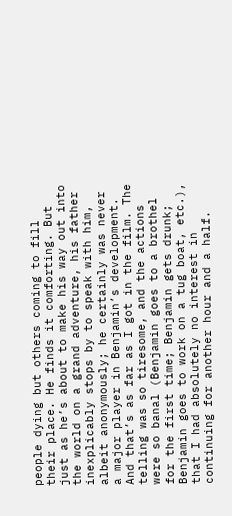people dying but others coming to fill their place. He finds it comforting. But just as he’s about to make his way out into the world on a grand adventure, his father inexplicably stops by to speak with him, albeit anonymously; he certainly was never a major player in Benjamin’s development. And that’s as far as I got in the film. The telling was so tiresome, and the actions were so banal (Benjamin goes to a brothel for the first time; Benjamin gets drunk; Benjamin goes to work on a tug boat, etc.), that I had absolutely no interest in continuing for another hour and a half.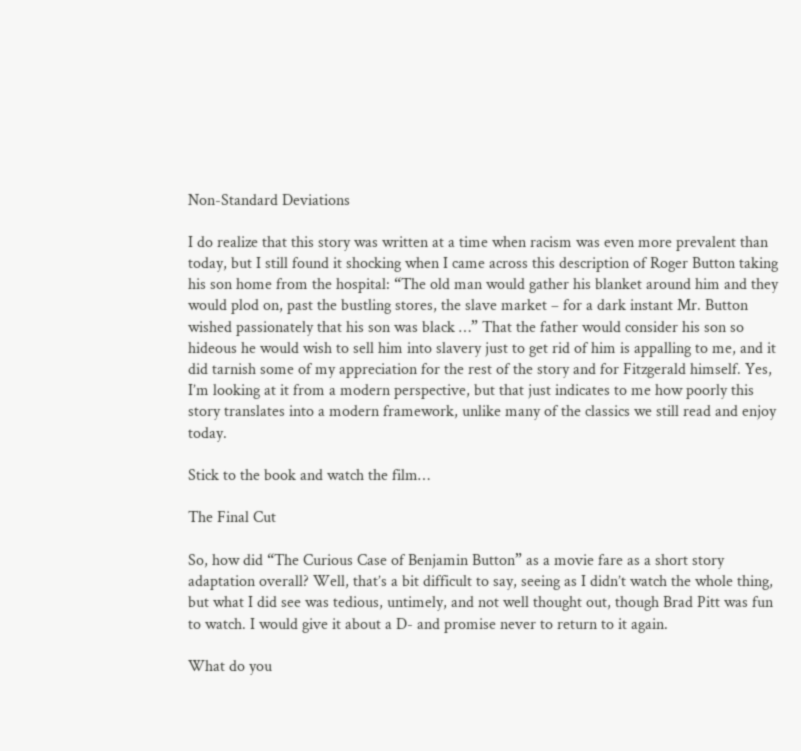Non-Standard Deviations

I do realize that this story was written at a time when racism was even more prevalent than today, but I still found it shocking when I came across this description of Roger Button taking his son home from the hospital: “The old man would gather his blanket around him and they would plod on, past the bustling stores, the slave market – for a dark instant Mr. Button wished passionately that his son was black …” That the father would consider his son so hideous he would wish to sell him into slavery just to get rid of him is appalling to me, and it did tarnish some of my appreciation for the rest of the story and for Fitzgerald himself. Yes, I’m looking at it from a modern perspective, but that just indicates to me how poorly this story translates into a modern framework, unlike many of the classics we still read and enjoy today.

Stick to the book and watch the film…

The Final Cut

So, how did “The Curious Case of Benjamin Button” as a movie fare as a short story adaptation overall? Well, that’s a bit difficult to say, seeing as I didn’t watch the whole thing, but what I did see was tedious, untimely, and not well thought out, though Brad Pitt was fun to watch. I would give it about a D- and promise never to return to it again.

What do you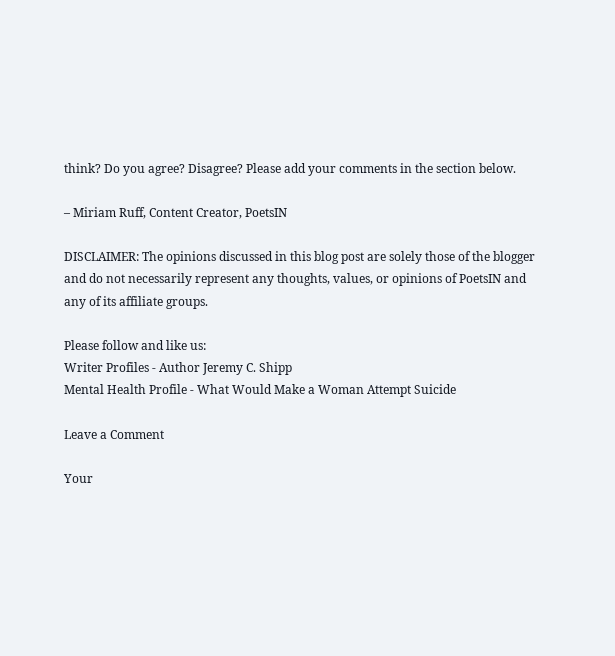think? Do you agree? Disagree? Please add your comments in the section below.

– Miriam Ruff, Content Creator, PoetsIN

DISCLAIMER: The opinions discussed in this blog post are solely those of the blogger and do not necessarily represent any thoughts, values, or opinions of PoetsIN and any of its affiliate groups.

Please follow and like us:
Writer Profiles - Author Jeremy C. Shipp
Mental Health Profile - What Would Make a Woman Attempt Suicide

Leave a Comment

Your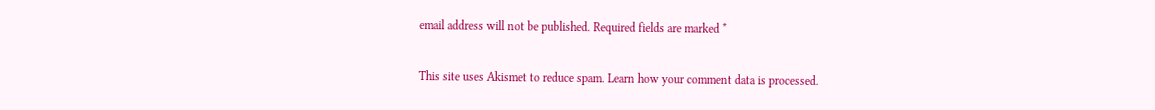email address will not be published. Required fields are marked *

This site uses Akismet to reduce spam. Learn how your comment data is processed.